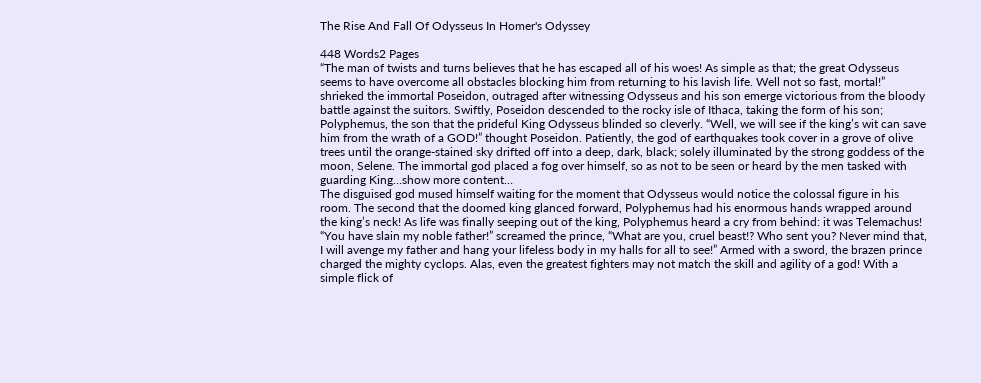The Rise And Fall Of Odysseus In Homer's Odyssey

448 Words2 Pages
“The man of twists and turns believes that he has escaped all of his woes! As simple as that; the great Odysseus seems to have overcome all obstacles blocking him from returning to his lavish life. Well not so fast, mortal!” shrieked the immortal Poseidon, outraged after witnessing Odysseus and his son emerge victorious from the bloody battle against the suitors. Swiftly, Poseidon descended to the rocky isle of Ithaca, taking the form of his son; Polyphemus, the son that the prideful King Odysseus blinded so cleverly. “Well, we will see if the king’s wit can save him from the wrath of a GOD!” thought Poseidon. Patiently, the god of earthquakes took cover in a grove of olive trees until the orange-stained sky drifted off into a deep, dark, black; solely illuminated by the strong goddess of the moon, Selene. The immortal god placed a fog over himself, so as not to be seen or heard by the men tasked with guarding King…show more content…
The disguised god mused himself waiting for the moment that Odysseus would notice the colossal figure in his room. The second that the doomed king glanced forward, Polyphemus had his enormous hands wrapped around the king’s neck! As life was finally seeping out of the king, Polyphemus heard a cry from behind: it was Telemachus! “You have slain my noble father!” screamed the prince, “What are you, cruel beast!? Who sent you? Never mind that, I will avenge my father and hang your lifeless body in my halls for all to see!” Armed with a sword, the brazen prince charged the mighty cyclops. Alas, even the greatest fighters may not match the skill and agility of a god! With a simple flick of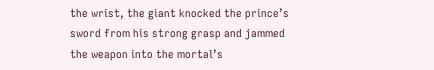the wrist, the giant knocked the prince’s sword from his strong grasp and jammed the weapon into the mortal’s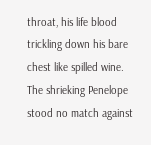throat, his life blood trickling down his bare chest like spilled wine. The shrieking Penelope stood no match against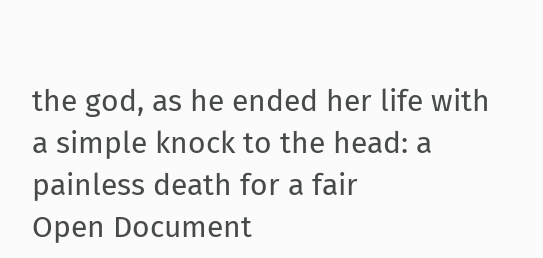the god, as he ended her life with a simple knock to the head: a painless death for a fair
Open Document